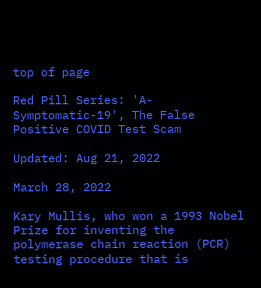top of page

Red Pill Series: 'A-Symptomatic-19', The False Positive COVID Test Scam

Updated: Aug 21, 2022

March 28, 2022

Kary Mullis, who won a 1993 Nobel Prize for inventing the polymerase chain reaction (PCR) testing procedure that is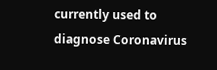currently used to diagnose Coronavirus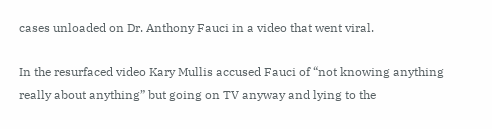cases unloaded on Dr. Anthony Fauci in a video that went viral.

In the resurfaced video Kary Mullis accused Fauci of “not knowing anything really about anything” but going on TV anyway and lying to the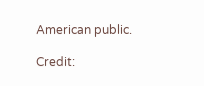American public.

Credit: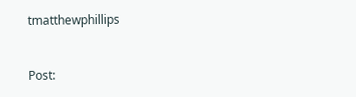tmatthewphillips


Post: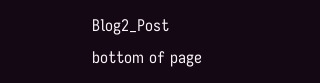Blog2_Post
bottom of page